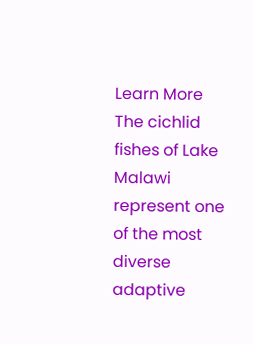Learn More
The cichlid fishes of Lake Malawi represent one of the most diverse adaptive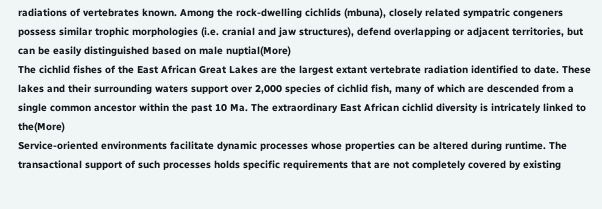radiations of vertebrates known. Among the rock-dwelling cichlids (mbuna), closely related sympatric congeners possess similar trophic morphologies (i.e. cranial and jaw structures), defend overlapping or adjacent territories, but can be easily distinguished based on male nuptial(More)
The cichlid fishes of the East African Great Lakes are the largest extant vertebrate radiation identified to date. These lakes and their surrounding waters support over 2,000 species of cichlid fish, many of which are descended from a single common ancestor within the past 10 Ma. The extraordinary East African cichlid diversity is intricately linked to the(More)
Service-oriented environments facilitate dynamic processes whose properties can be altered during runtime. The transactional support of such processes holds specific requirements that are not completely covered by existing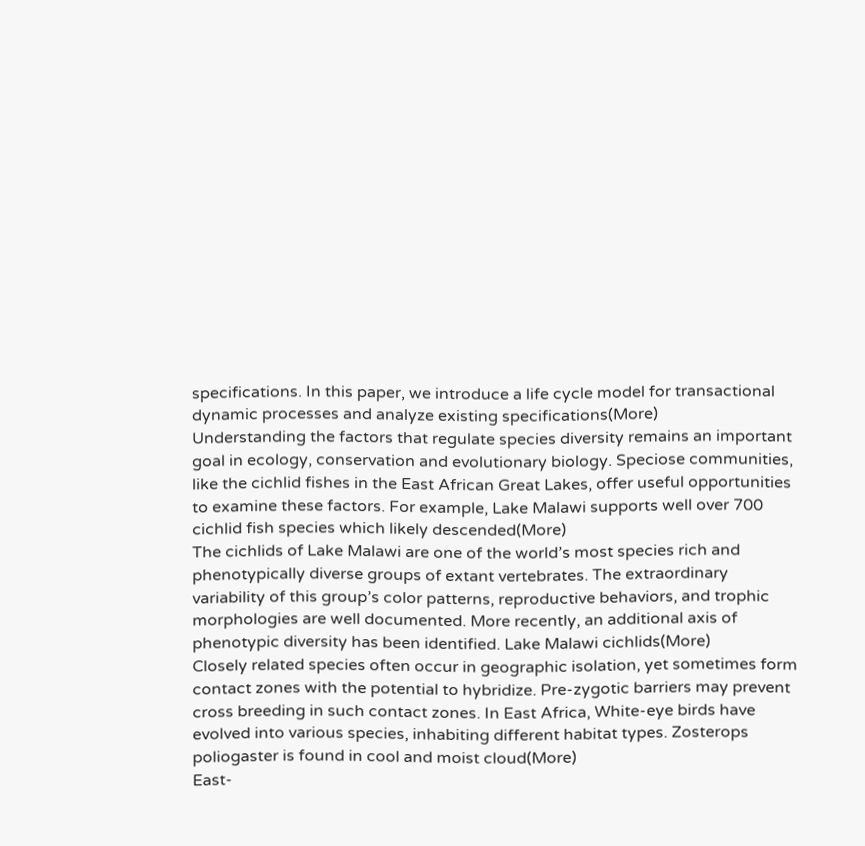specifications. In this paper, we introduce a life cycle model for transactional dynamic processes and analyze existing specifications(More)
Understanding the factors that regulate species diversity remains an important goal in ecology, conservation and evolutionary biology. Speciose communities, like the cichlid fishes in the East African Great Lakes, offer useful opportunities to examine these factors. For example, Lake Malawi supports well over 700 cichlid fish species which likely descended(More)
The cichlids of Lake Malawi are one of the world’s most species rich and phenotypically diverse groups of extant vertebrates. The extraordinary variability of this group’s color patterns, reproductive behaviors, and trophic morphologies are well documented. More recently, an additional axis of phenotypic diversity has been identified. Lake Malawi cichlids(More)
Closely related species often occur in geographic isolation, yet sometimes form contact zones with the potential to hybridize. Pre-zygotic barriers may prevent cross breeding in such contact zones. In East Africa, White-eye birds have evolved into various species, inhabiting different habitat types. Zosterops poliogaster is found in cool and moist cloud(More)
East-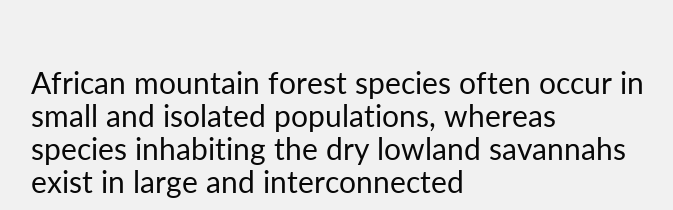African mountain forest species often occur in small and isolated populations, whereas species inhabiting the dry lowland savannahs exist in large and interconnected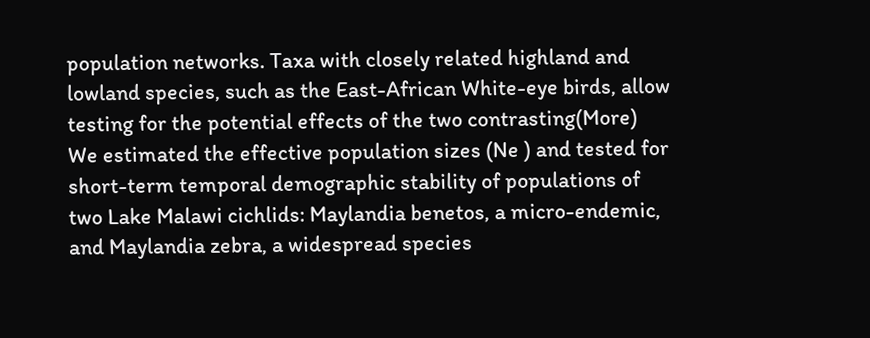population networks. Taxa with closely related highland and lowland species, such as the East-African White-eye birds, allow testing for the potential effects of the two contrasting(More)
We estimated the effective population sizes (Ne ) and tested for short-term temporal demographic stability of populations of two Lake Malawi cichlids: Maylandia benetos, a micro-endemic, and Maylandia zebra, a widespread species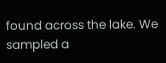found across the lake. We sampled a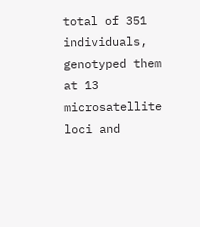total of 351 individuals, genotyped them at 13 microsatellite loci and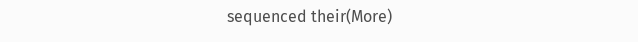sequenced their(More)